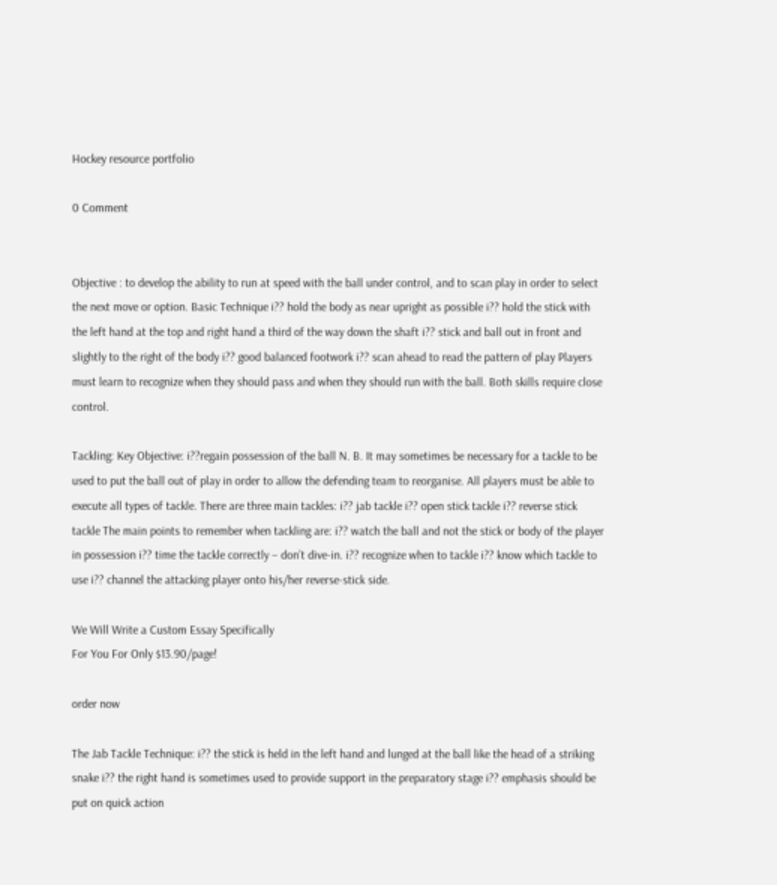Hockey resource portfolio

0 Comment


Objective : to develop the ability to run at speed with the ball under control, and to scan play in order to select the next move or option. Basic Technique i?? hold the body as near upright as possible i?? hold the stick with the left hand at the top and right hand a third of the way down the shaft i?? stick and ball out in front and slightly to the right of the body i?? good balanced footwork i?? scan ahead to read the pattern of play Players must learn to recognize when they should pass and when they should run with the ball. Both skills require close control.

Tackling: Key Objective: i??regain possession of the ball N. B. It may sometimes be necessary for a tackle to be used to put the ball out of play in order to allow the defending team to reorganise. All players must be able to execute all types of tackle. There are three main tackles: i?? jab tackle i?? open stick tackle i?? reverse stick tackle The main points to remember when tackling are: i?? watch the ball and not the stick or body of the player in possession i?? time the tackle correctly – don’t dive-in. i?? recognize when to tackle i?? know which tackle to use i?? channel the attacking player onto his/her reverse-stick side.

We Will Write a Custom Essay Specifically
For You For Only $13.90/page!

order now

The Jab Tackle Technique: i?? the stick is held in the left hand and lunged at the ball like the head of a striking snake i?? the right hand is sometimes used to provide support in the preparatory stage i?? emphasis should be put on quick action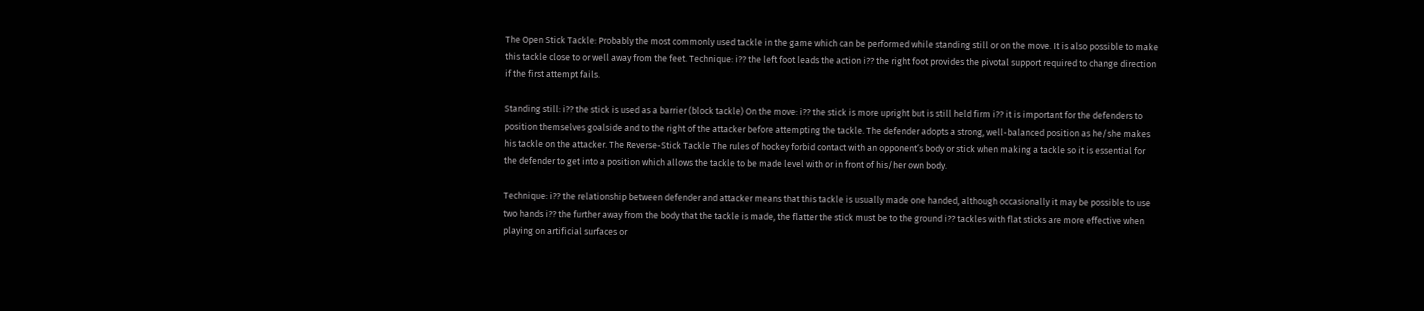The Open Stick Tackle: Probably the most commonly used tackle in the game which can be performed while standing still or on the move. It is also possible to make this tackle close to or well away from the feet. Technique: i?? the left foot leads the action i?? the right foot provides the pivotal support required to change direction if the first attempt fails.

Standing still: i?? the stick is used as a barrier (block tackle) On the move: i?? the stick is more upright but is still held firm i?? it is important for the defenders to position themselves goalside and to the right of the attacker before attempting the tackle. The defender adopts a strong, well-balanced position as he/she makes his tackle on the attacker. The Reverse-Stick Tackle The rules of hockey forbid contact with an opponent’s body or stick when making a tackle so it is essential for the defender to get into a position which allows the tackle to be made level with or in front of his/her own body.

Technique: i?? the relationship between defender and attacker means that this tackle is usually made one handed, although occasionally it may be possible to use two hands i?? the further away from the body that the tackle is made, the flatter the stick must be to the ground i?? tackles with flat sticks are more effective when playing on artificial surfaces or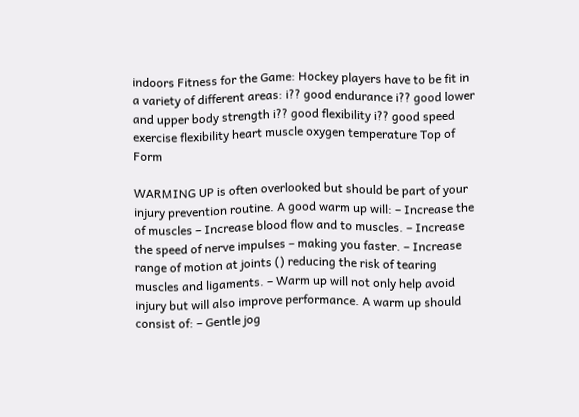indoors Fitness for the Game: Hockey players have to be fit in a variety of different areas: i?? good endurance i?? good lower and upper body strength i?? good flexibility i?? good speed exercise flexibility heart muscle oxygen temperature Top of Form

WARMING UP is often overlooked but should be part of your injury prevention routine. A good warm up will: – Increase the of muscles – Increase blood flow and to muscles. – Increase the speed of nerve impulses – making you faster. – Increase range of motion at joints () reducing the risk of tearing muscles and ligaments. – Warm up will not only help avoid injury but will also improve performance. A warm up should consist of: – Gentle jog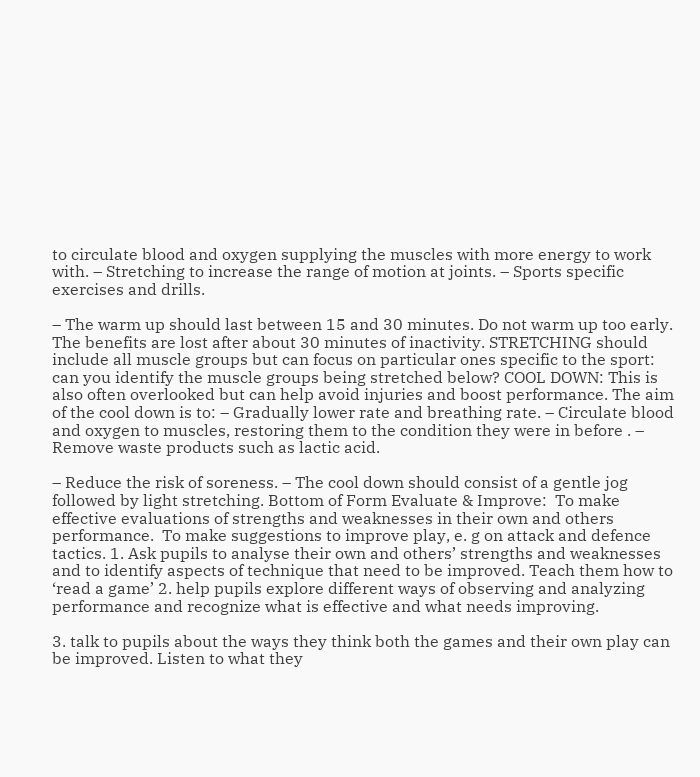to circulate blood and oxygen supplying the muscles with more energy to work with. – Stretching to increase the range of motion at joints. – Sports specific exercises and drills.

– The warm up should last between 15 and 30 minutes. Do not warm up too early. The benefits are lost after about 30 minutes of inactivity. STRETCHING should include all muscle groups but can focus on particular ones specific to the sport: can you identify the muscle groups being stretched below? COOL DOWN: This is also often overlooked but can help avoid injuries and boost performance. The aim of the cool down is to: – Gradually lower rate and breathing rate. – Circulate blood and oxygen to muscles, restoring them to the condition they were in before . – Remove waste products such as lactic acid.

– Reduce the risk of soreness. – The cool down should consist of a gentle jog followed by light stretching. Bottom of Form Evaluate & Improve:  To make effective evaluations of strengths and weaknesses in their own and others performance.  To make suggestions to improve play, e. g on attack and defence tactics. 1. Ask pupils to analyse their own and others’ strengths and weaknesses and to identify aspects of technique that need to be improved. Teach them how to ‘read a game’ 2. help pupils explore different ways of observing and analyzing performance and recognize what is effective and what needs improving.

3. talk to pupils about the ways they think both the games and their own play can be improved. Listen to what they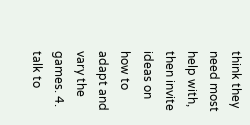think they need most help with, then invite ideas on how to adapt and vary the games. 4. talk to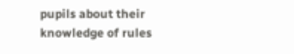pupils about their knowledge of rules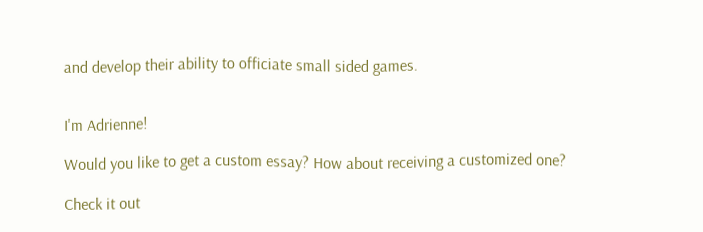and develop their ability to officiate small sided games.


I'm Adrienne!

Would you like to get a custom essay? How about receiving a customized one?

Check it out